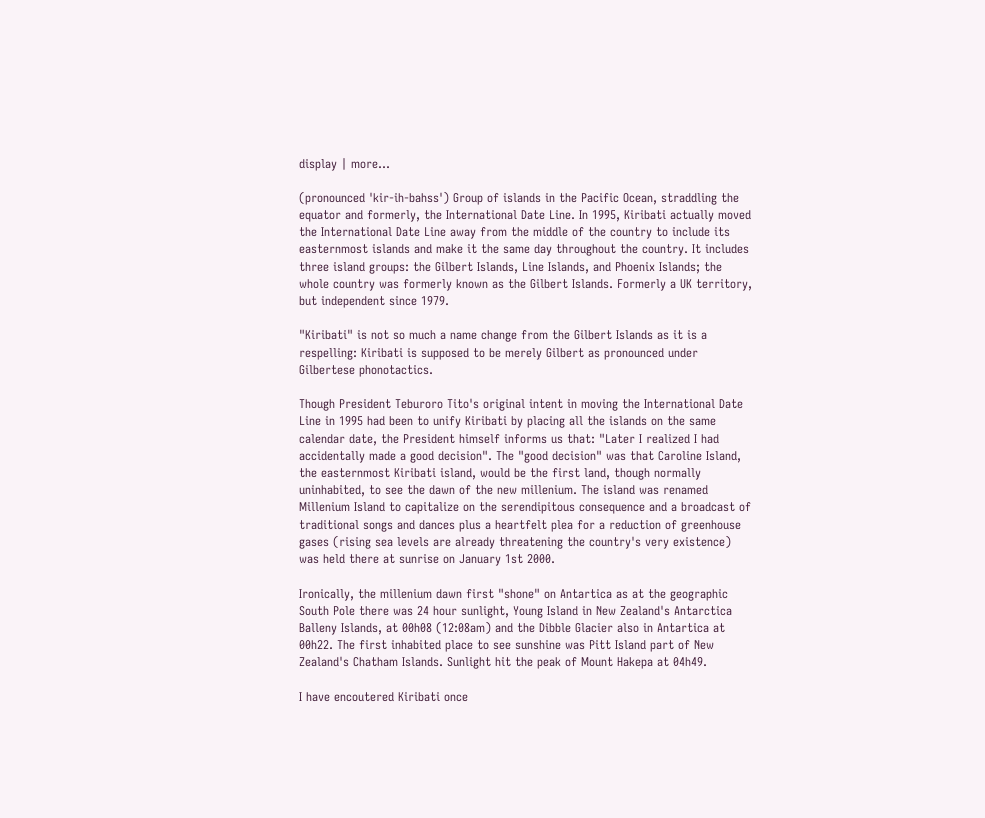display | more...

(pronounced 'kir-ih-bahss') Group of islands in the Pacific Ocean, straddling the equator and formerly, the International Date Line. In 1995, Kiribati actually moved the International Date Line away from the middle of the country to include its easternmost islands and make it the same day throughout the country. It includes three island groups: the Gilbert Islands, Line Islands, and Phoenix Islands; the whole country was formerly known as the Gilbert Islands. Formerly a UK territory, but independent since 1979.

"Kiribati" is not so much a name change from the Gilbert Islands as it is a respelling: Kiribati is supposed to be merely Gilbert as pronounced under Gilbertese phonotactics.

Though President Teburoro Tito's original intent in moving the International Date Line in 1995 had been to unify Kiribati by placing all the islands on the same calendar date, the President himself informs us that: "Later I realized I had accidentally made a good decision". The "good decision" was that Caroline Island, the easternmost Kiribati island, would be the first land, though normally uninhabited, to see the dawn of the new millenium. The island was renamed Millenium Island to capitalize on the serendipitous consequence and a broadcast of traditional songs and dances plus a heartfelt plea for a reduction of greenhouse gases (rising sea levels are already threatening the country's very existence) was held there at sunrise on January 1st 2000.

Ironically, the millenium dawn first "shone" on Antartica as at the geographic South Pole there was 24 hour sunlight, Young Island in New Zealand's Antarctica Balleny Islands, at 00h08 (12:08am) and the Dibble Glacier also in Antartica at 00h22. The first inhabited place to see sunshine was Pitt Island part of New Zealand's Chatham Islands. Sunlight hit the peak of Mount Hakepa at 04h49.

I have encoutered Kiribati once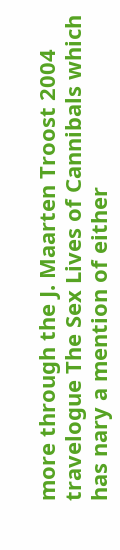more through the J. Maarten Troost 2004 travelogue The Sex Lives of Cannibals which has nary a mention of either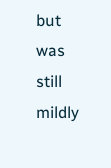but was still mildly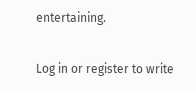entertaining.

Log in or register to write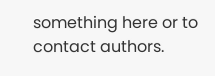something here or to contact authors.